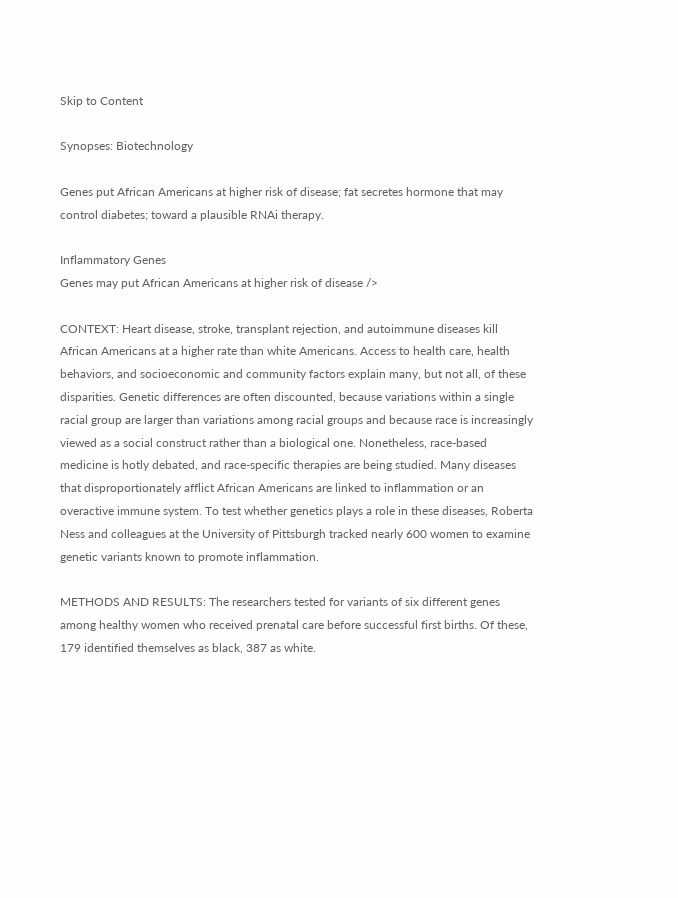Skip to Content

Synopses: Biotechnology

Genes put African Americans at higher risk of disease; fat secretes hormone that may control diabetes; toward a plausible RNAi therapy.

Inflammatory Genes
Genes may put African Americans at higher risk of disease />

CONTEXT: Heart disease, stroke, transplant rejection, and autoimmune diseases kill African Americans at a higher rate than white Americans. Access to health care, health behaviors, and socioeconomic and community factors explain many, but not all, of these disparities. Genetic differences are often discounted, because variations within a single racial group are larger than variations among racial groups and because race is increasingly viewed as a social construct rather than a biological one. Nonetheless, race-based medicine is hotly debated, and race-specific therapies are being studied. Many diseases that disproportionately afflict African Americans are linked to inflammation or an overactive immune system. To test whether genetics plays a role in these diseases, Roberta Ness and colleagues at the University of Pittsburgh tracked nearly 600 women to examine genetic variants known to promote inflammation.

METHODS AND RESULTS: The researchers tested for variants of six different genes among healthy women who received prenatal care before successful first births. Of these, 179 identified themselves as black, 387 as white.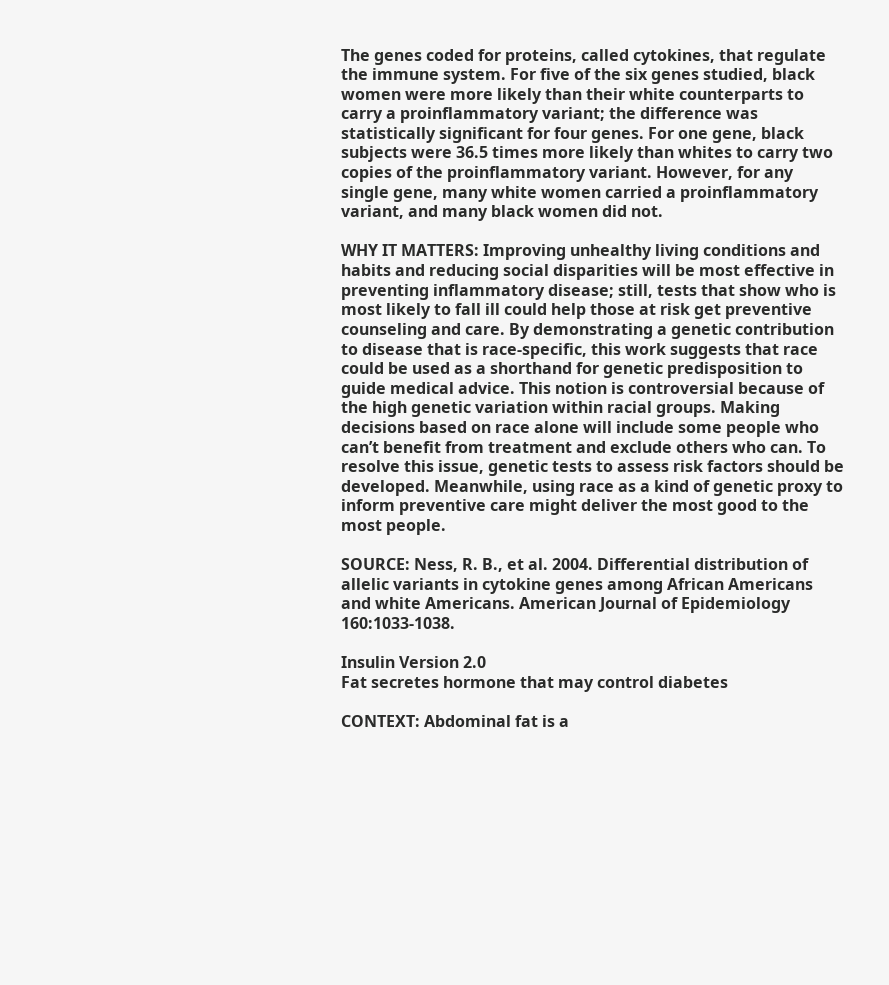The genes coded for proteins, called cytokines, that regulate the immune system. For five of the six genes studied, black women were more likely than their white counterparts to carry a proinflammatory variant; the difference was statistically significant for four genes. For one gene, black subjects were 36.5 times more likely than whites to carry two copies of the proinflammatory variant. However, for any single gene, many white women carried a proinflammatory variant, and many black women did not.

WHY IT MATTERS: Improving unhealthy living conditions and habits and reducing social disparities will be most effective in preventing inflammatory disease; still, tests that show who is most likely to fall ill could help those at risk get preventive counseling and care. By demonstrating a genetic contribution to disease that is race-specific, this work suggests that race could be used as a shorthand for genetic predisposition to guide medical advice. This notion is controversial because of the high genetic variation within racial groups. Making decisions based on race alone will include some people who can’t benefit from treatment and exclude others who can. To resolve this issue, genetic tests to assess risk factors should be developed. Meanwhile, using race as a kind of genetic proxy to inform preventive care might deliver the most good to the most people.

SOURCE: Ness, R. B., et al. 2004. Differential distribution of allelic variants in cytokine genes among African Americans and white Americans. American Journal of Epidemiology 160:1033-1038.

Insulin Version 2.0
Fat secretes hormone that may control diabetes

CONTEXT: Abdominal fat is a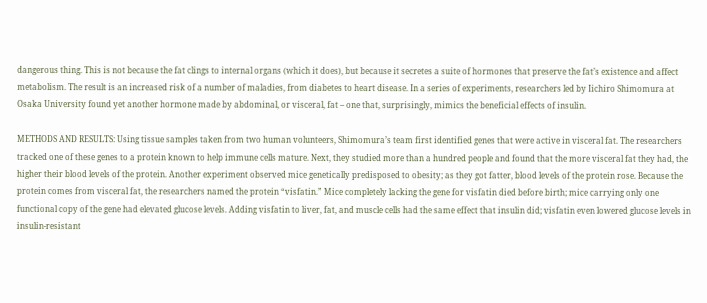dangerous thing. This is not because the fat clings to internal organs (which it does), but because it secretes a suite of hormones that preserve the fat’s existence and affect metabolism. The result is an increased risk of a number of maladies, from diabetes to heart disease. In a series of experiments, researchers led by Iichiro Shimomura at Osaka University found yet another hormone made by abdominal, or visceral, fat – one that, surprisingly, mimics the beneficial effects of insulin.

METHODS AND RESULTS: Using tissue samples taken from two human volunteers, Shimomura’s team first identified genes that were active in visceral fat. The researchers tracked one of these genes to a protein known to help immune cells mature. Next, they studied more than a hundred people and found that the more visceral fat they had, the higher their blood levels of the protein. Another experiment observed mice genetically predisposed to obesity; as they got fatter, blood levels of the protein rose. Because the protein comes from visceral fat, the researchers named the protein “visfatin.” Mice completely lacking the gene for visfatin died before birth; mice carrying only one functional copy of the gene had elevated glucose levels. Adding visfatin to liver, fat, and muscle cells had the same effect that insulin did; visfatin even lowered glucose levels in insulin-resistant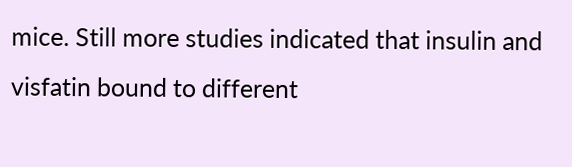mice. Still more studies indicated that insulin and visfatin bound to different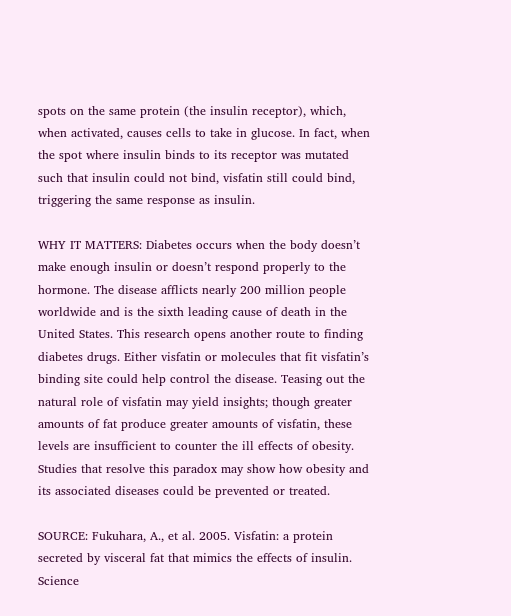spots on the same protein (the insulin receptor), which, when activated, causes cells to take in glucose. In fact, when the spot where insulin binds to its receptor was mutated such that insulin could not bind, visfatin still could bind, triggering the same response as insulin.

WHY IT MATTERS: Diabetes occurs when the body doesn’t make enough insulin or doesn’t respond properly to the hormone. The disease afflicts nearly 200 million people worldwide and is the sixth leading cause of death in the United States. This research opens another route to finding diabetes drugs. Either visfatin or molecules that fit visfatin’s binding site could help control the disease. Teasing out the natural role of visfatin may yield insights; though greater amounts of fat produce greater amounts of visfatin, these levels are insufficient to counter the ill effects of obesity. Studies that resolve this paradox may show how obesity and its associated diseases could be prevented or treated.

SOURCE: Fukuhara, A., et al. 2005. Visfatin: a protein secreted by visceral fat that mimics the effects of insulin. Science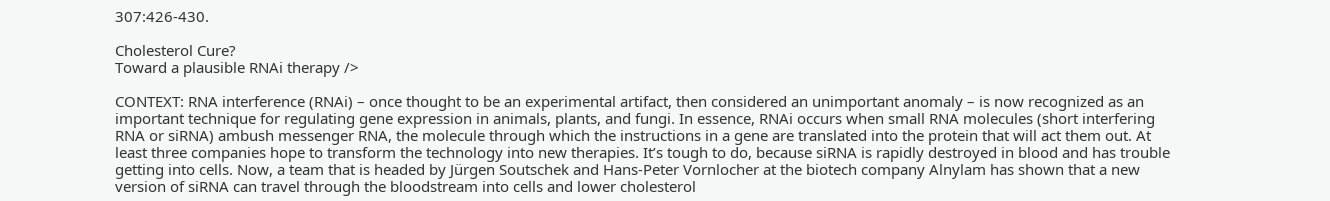307:426-430.

Cholesterol Cure?
Toward a plausible RNAi therapy />

CONTEXT: RNA interference (RNAi) – once thought to be an experimental artifact, then considered an unimportant anomaly – is now recognized as an important technique for regulating gene expression in animals, plants, and fungi. In essence, RNAi occurs when small RNA molecules (short interfering RNA or siRNA) ambush messenger RNA, the molecule through which the instructions in a gene are translated into the protein that will act them out. At least three companies hope to transform the technology into new therapies. It’s tough to do, because siRNA is rapidly destroyed in blood and has trouble getting into cells. Now, a team that is headed by Jürgen Soutschek and Hans-Peter Vornlocher at the biotech company Alnylam has shown that a new version of siRNA can travel through the bloodstream into cells and lower cholesterol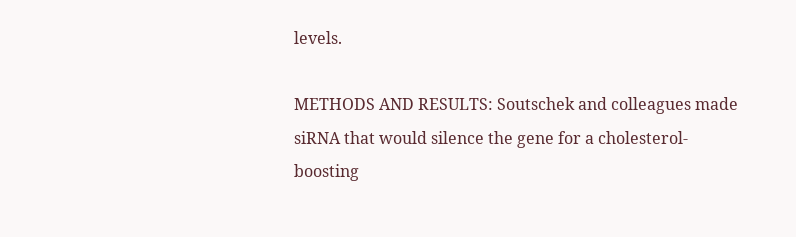levels.

METHODS AND RESULTS: Soutschek and colleagues made siRNA that would silence the gene for a cholesterol-boosting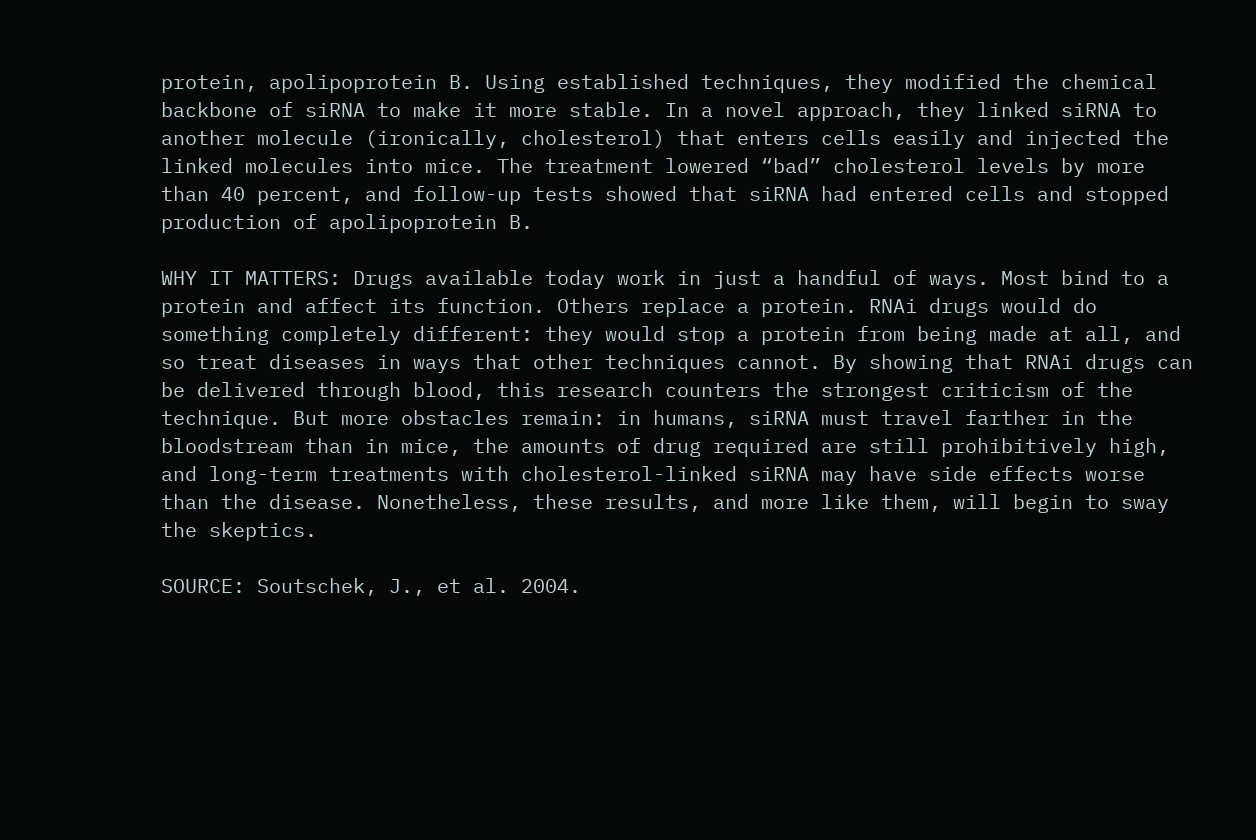protein, apolipoprotein B. Using established techniques, they modified the chemical backbone of siRNA to make it more stable. In a novel approach, they linked siRNA to another molecule (ironically, cholesterol) that enters cells easily and injected the linked molecules into mice. The treatment lowered “bad” cholesterol levels by more than 40 percent, and follow-up tests showed that siRNA had entered cells and stopped production of apolipoprotein B.

WHY IT MATTERS: Drugs available today work in just a handful of ways. Most bind to a protein and affect its function. Others replace a protein. RNAi drugs would do something completely different: they would stop a protein from being made at all, and so treat diseases in ways that other techniques cannot. By showing that RNAi drugs can be delivered through blood, this research counters the strongest criticism of the technique. But more obstacles remain: in humans, siRNA must travel farther in the bloodstream than in mice, the amounts of drug required are still prohibitively high, and long-term treatments with cholesterol-linked siRNA may have side effects worse than the disease. Nonetheless, these results, and more like them, will begin to sway the skeptics.

SOURCE: Soutschek, J., et al. 2004.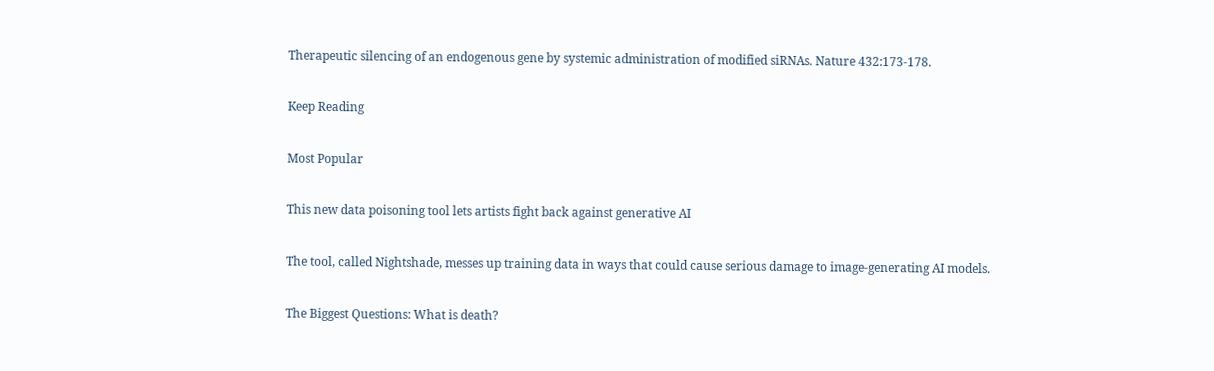Therapeutic silencing of an endogenous gene by systemic administration of modified siRNAs. Nature 432:173-178.

Keep Reading

Most Popular

This new data poisoning tool lets artists fight back against generative AI

The tool, called Nightshade, messes up training data in ways that could cause serious damage to image-generating AI models.

The Biggest Questions: What is death?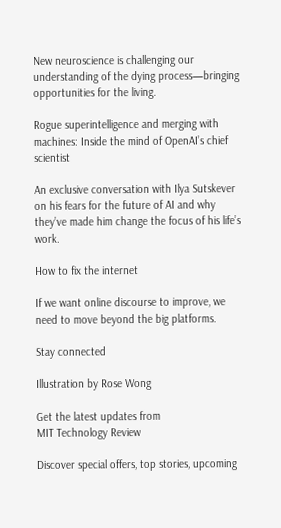New neuroscience is challenging our understanding of the dying process—bringing opportunities for the living.

Rogue superintelligence and merging with machines: Inside the mind of OpenAI’s chief scientist

An exclusive conversation with Ilya Sutskever on his fears for the future of AI and why they’ve made him change the focus of his life’s work.

How to fix the internet

If we want online discourse to improve, we need to move beyond the big platforms.

Stay connected

Illustration by Rose Wong

Get the latest updates from
MIT Technology Review

Discover special offers, top stories, upcoming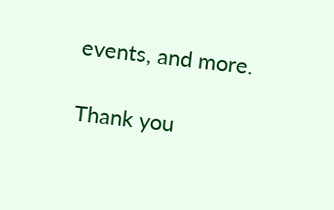events, and more.

Thank you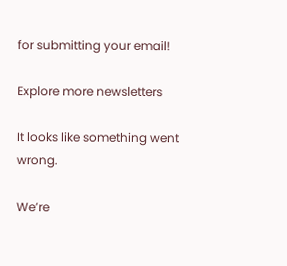for submitting your email!

Explore more newsletters

It looks like something went wrong.

We’re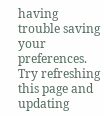having trouble saving your preferences. Try refreshing this page and updating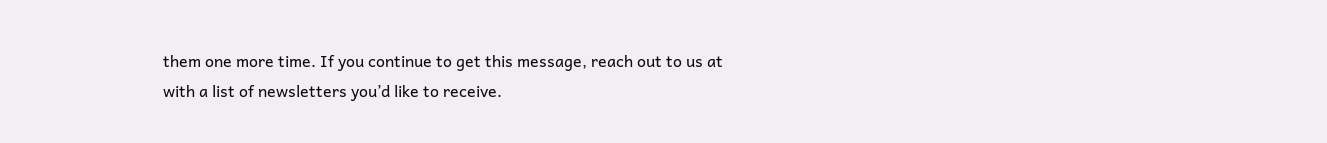them one more time. If you continue to get this message, reach out to us at with a list of newsletters you’d like to receive.